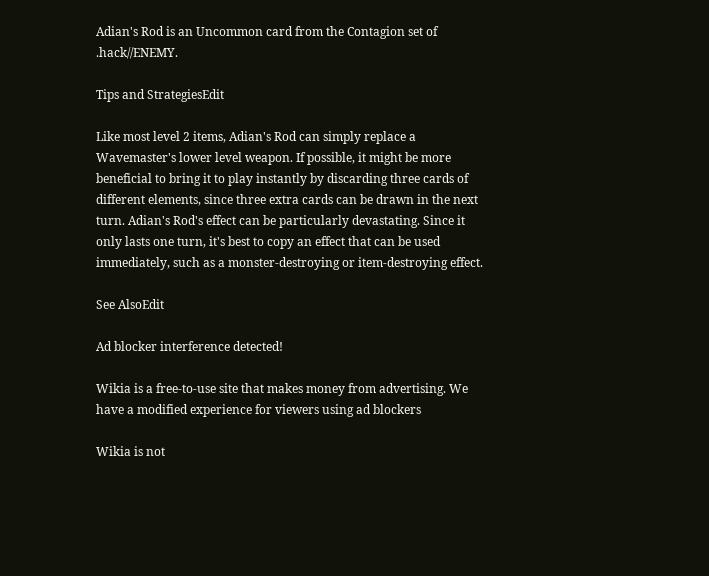Adian's Rod is an Uncommon card from the Contagion set of .hack//ENEMY.

Tips and StrategiesEdit

Like most level 2 items, Adian's Rod can simply replace a Wavemaster's lower level weapon. If possible, it might be more beneficial to bring it to play instantly by discarding three cards of different elements, since three extra cards can be drawn in the next turn. Adian's Rod's effect can be particularly devastating. Since it only lasts one turn, it's best to copy an effect that can be used immediately, such as a monster-destroying or item-destroying effect.

See AlsoEdit

Ad blocker interference detected!

Wikia is a free-to-use site that makes money from advertising. We have a modified experience for viewers using ad blockers

Wikia is not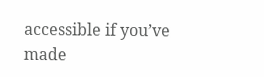accessible if you’ve made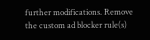further modifications. Remove the custom ad blocker rule(s)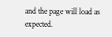and the page will load as expected.